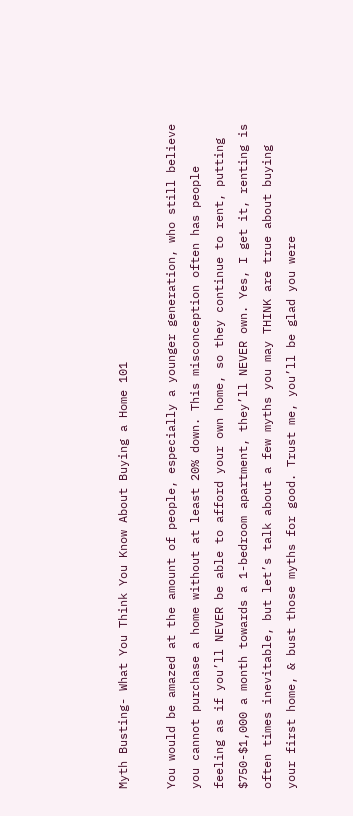Myth Busting- What You Think You Know About Buying a Home 101

You would be amazed at the amount of people, especially a younger generation, who still believe you cannot purchase a home without at least 20% down. This misconception often has people feeling as if you’ll NEVER be able to afford your own home, so they continue to rent, putting $750-$1,000 a month towards a 1-bedroom apartment, they’ll NEVER own. Yes, I get it, renting is often times inevitable, but let’s talk about a few myths you may THINK are true about buying your first home, & bust those myths for good. Trust me, you’ll be glad you were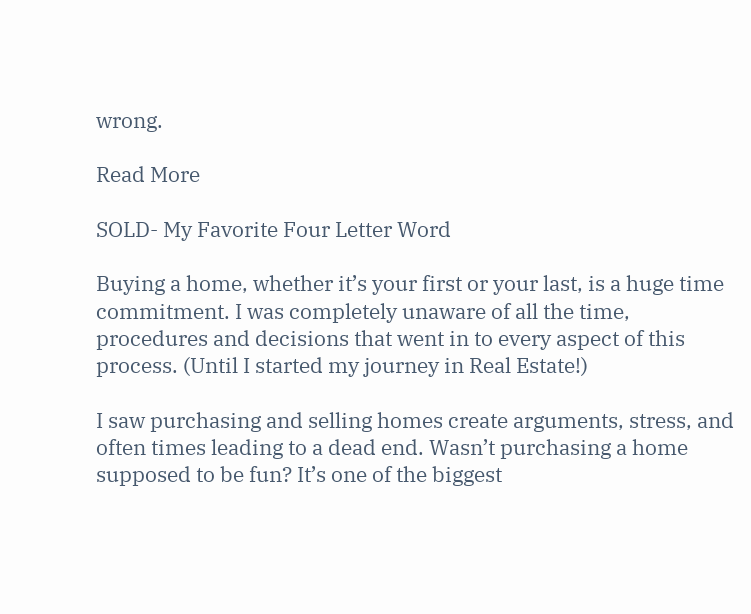wrong.

Read More

SOLD- My Favorite Four Letter Word

Buying a home, whether it’s your first or your last, is a huge time commitment. I was completely unaware of all the time, procedures and decisions that went in to every aspect of this process. (Until I started my journey in Real Estate!)

I saw purchasing and selling homes create arguments, stress, and often times leading to a dead end. Wasn’t purchasing a home supposed to be fun? It’s one of the biggest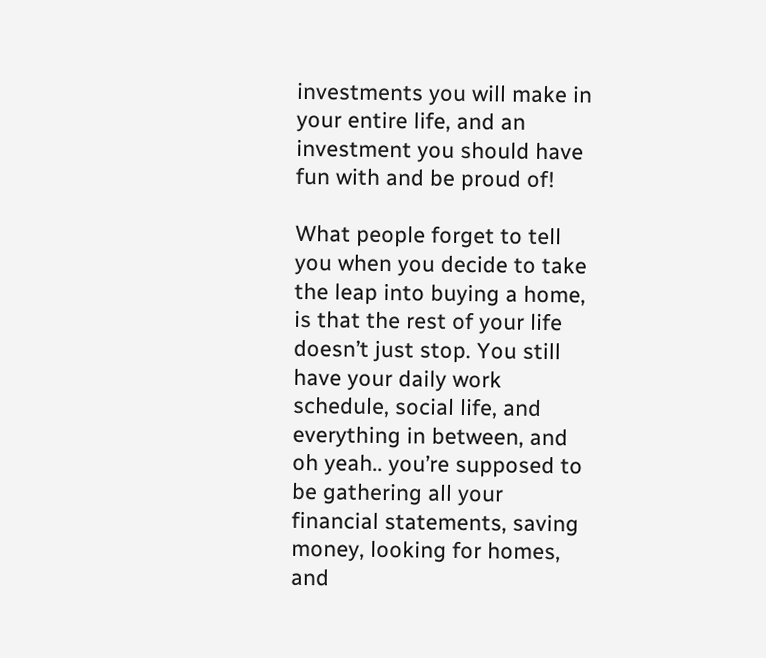investments you will make in your entire life, and an investment you should have fun with and be proud of!

What people forget to tell you when you decide to take the leap into buying a home, is that the rest of your life doesn’t just stop. You still have your daily work schedule, social life, and everything in between, and oh yeah.. you’re supposed to be gathering all your financial statements, saving money, looking for homes, and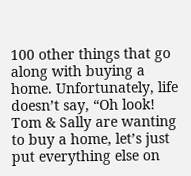100 other things that go along with buying a home. Unfortunately, life doesn’t say, “Oh look! Tom & Sally are wanting to buy a home, let’s just put everything else on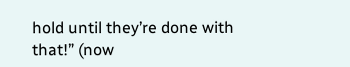hold until they’re done with that!” (now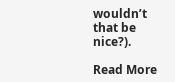wouldn’t that be nice?).

Read More